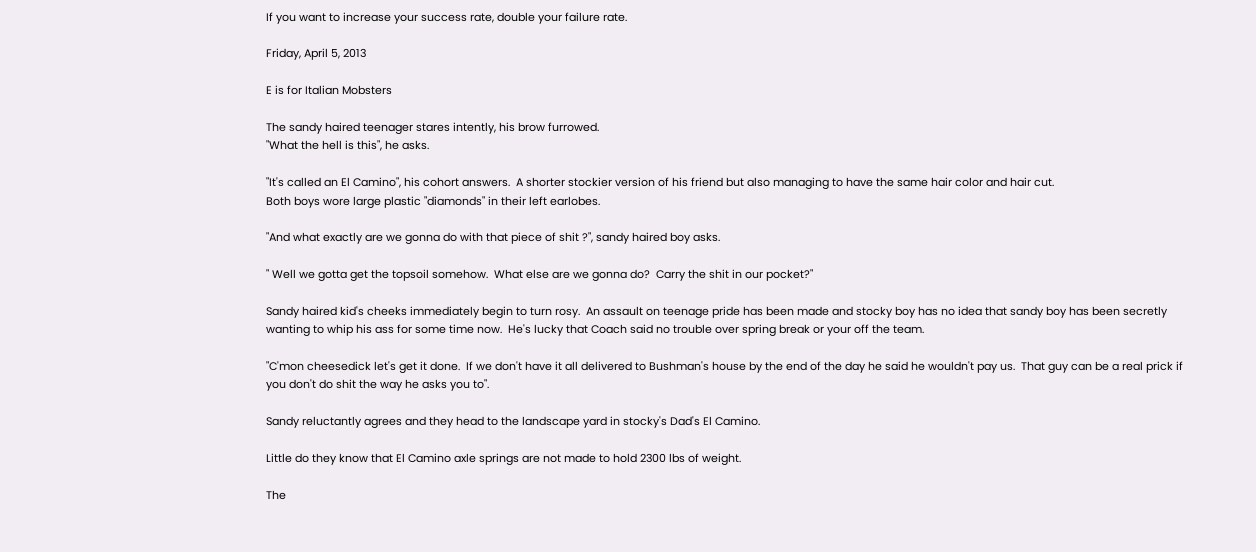If you want to increase your success rate, double your failure rate.

Friday, April 5, 2013

E is for Italian Mobsters

The sandy haired teenager stares intently, his brow furrowed.
"What the hell is this", he asks.

"It's called an El Camino", his cohort answers.  A shorter stockier version of his friend but also managing to have the same hair color and hair cut.
Both boys wore large plastic "diamonds" in their left earlobes.

"And what exactly are we gonna do with that piece of shit ?", sandy haired boy asks.

" Well we gotta get the topsoil somehow.  What else are we gonna do?  Carry the shit in our pocket?"

Sandy haired kid's cheeks immediately begin to turn rosy.  An assault on teenage pride has been made and stocky boy has no idea that sandy boy has been secretly wanting to whip his ass for some time now.  He's lucky that Coach said no trouble over spring break or your off the team.

"C'mon cheesedick let's get it done.  If we don't have it all delivered to Bushman's house by the end of the day he said he wouldn't pay us.  That guy can be a real prick if you don't do shit the way he asks you to".

Sandy reluctantly agrees and they head to the landscape yard in stocky's Dad's El Camino.

Little do they know that El Camino axle springs are not made to hold 2300 lbs of weight.

The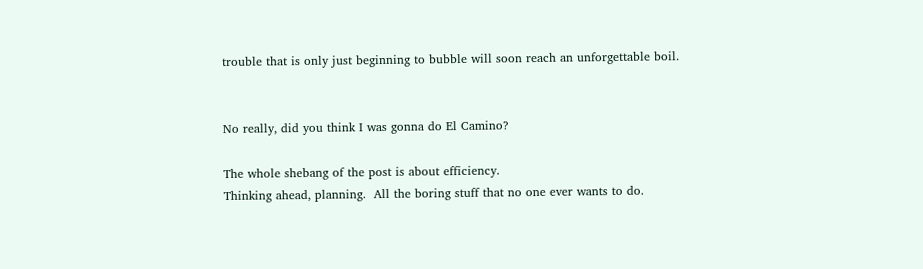trouble that is only just beginning to bubble will soon reach an unforgettable boil.


No really, did you think I was gonna do El Camino?

The whole shebang of the post is about efficiency.
Thinking ahead, planning.  All the boring stuff that no one ever wants to do.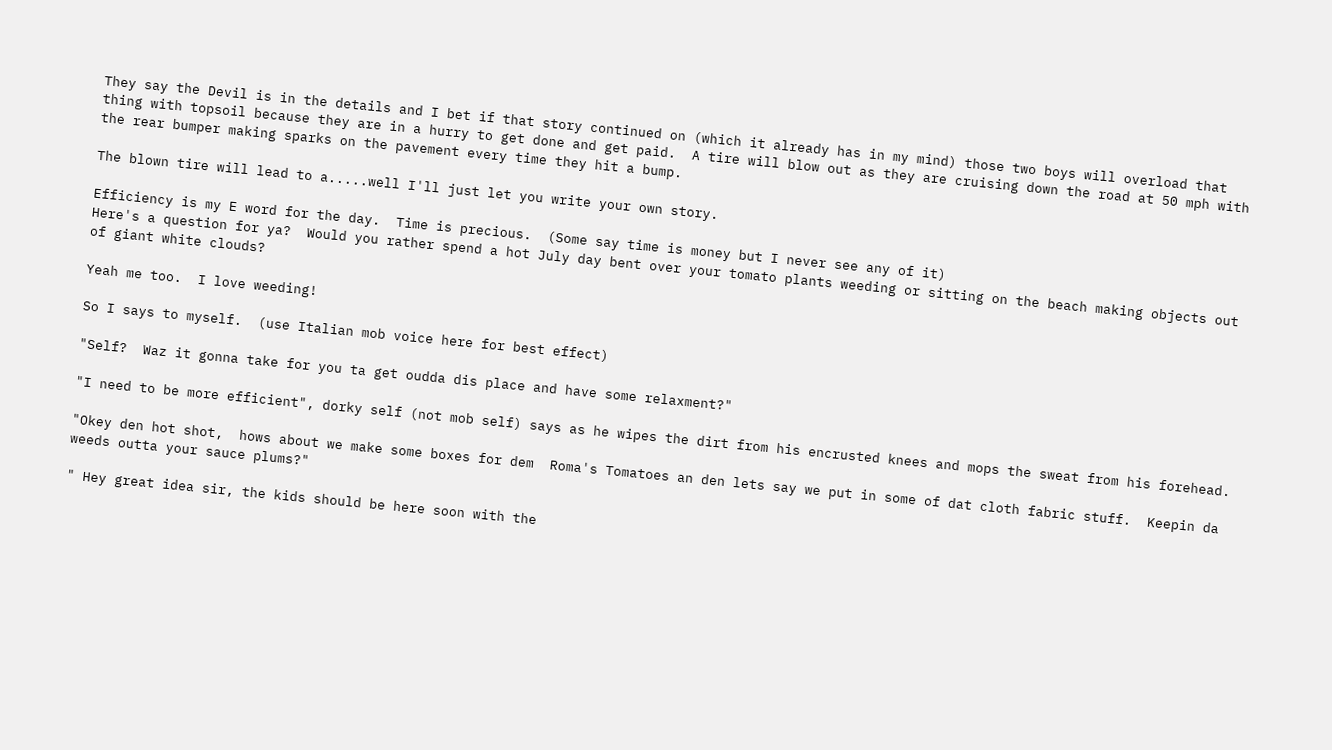They say the Devil is in the details and I bet if that story continued on (which it already has in my mind) those two boys will overload that thing with topsoil because they are in a hurry to get done and get paid.  A tire will blow out as they are cruising down the road at 50 mph with the rear bumper making sparks on the pavement every time they hit a bump.

The blown tire will lead to a.....well I'll just let you write your own story.

Efficiency is my E word for the day.  Time is precious.  (Some say time is money but I never see any of it)
Here's a question for ya?  Would you rather spend a hot July day bent over your tomato plants weeding or sitting on the beach making objects out of giant white clouds?

Yeah me too.  I love weeding!

So I says to myself.  (use Italian mob voice here for best effect)

"Self?  Waz it gonna take for you ta get oudda dis place and have some relaxment?"

"I need to be more efficient", dorky self (not mob self) says as he wipes the dirt from his encrusted knees and mops the sweat from his forehead.

"Okey den hot shot,  hows about we make some boxes for dem  Roma's Tomatoes an den lets say we put in some of dat cloth fabric stuff.  Keepin da weeds outta your sauce plums?"

" Hey great idea sir, the kids should be here soon with the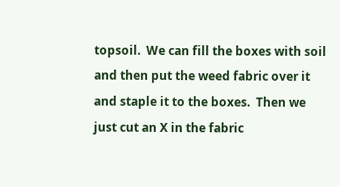topsoil.  We can fill the boxes with soil and then put the weed fabric over it and staple it to the boxes.  Then we just cut an X in the fabric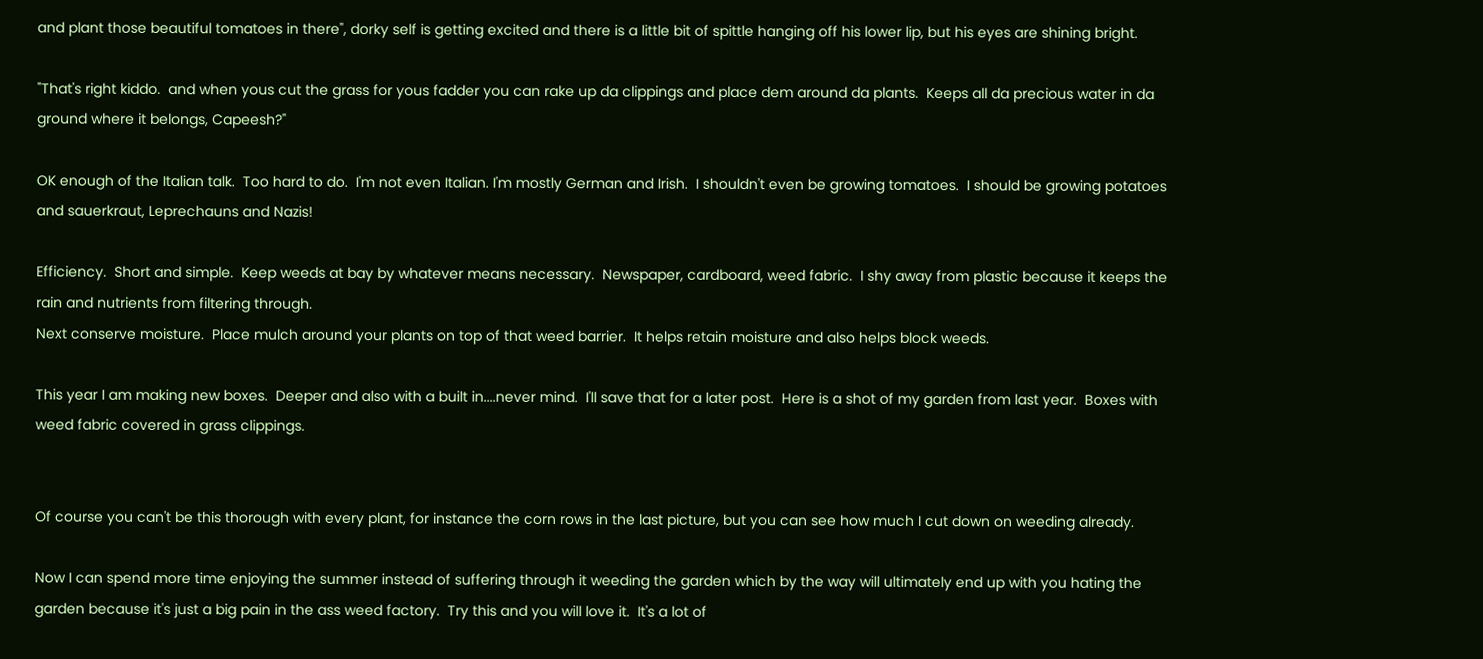and plant those beautiful tomatoes in there", dorky self is getting excited and there is a little bit of spittle hanging off his lower lip, but his eyes are shining bright.

"That's right kiddo.  and when yous cut the grass for yous fadder you can rake up da clippings and place dem around da plants.  Keeps all da precious water in da ground where it belongs, Capeesh?"

OK enough of the Italian talk.  Too hard to do.  I'm not even Italian. I'm mostly German and Irish.  I shouldn't even be growing tomatoes.  I should be growing potatoes and sauerkraut, Leprechauns and Nazis!

Efficiency.  Short and simple.  Keep weeds at bay by whatever means necessary.  Newspaper, cardboard, weed fabric.  I shy away from plastic because it keeps the rain and nutrients from filtering through.
Next conserve moisture.  Place mulch around your plants on top of that weed barrier.  It helps retain moisture and also helps block weeds.

This year I am making new boxes.  Deeper and also with a built in....never mind.  I'll save that for a later post.  Here is a shot of my garden from last year.  Boxes with weed fabric covered in grass clippings.


Of course you can't be this thorough with every plant, for instance the corn rows in the last picture, but you can see how much I cut down on weeding already.

Now I can spend more time enjoying the summer instead of suffering through it weeding the garden which by the way will ultimately end up with you hating the garden because it's just a big pain in the ass weed factory.  Try this and you will love it.  It's a lot of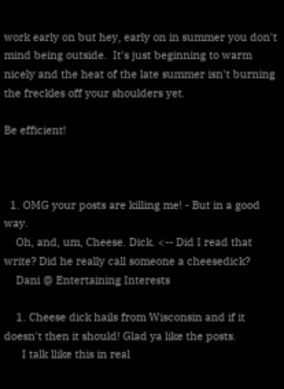work early on but hey, early on in summer you don't mind being outside.  It's just beginning to warm nicely and the heat of the late summer isn't burning the freckles off your shoulders yet.

Be efficient!



  1. OMG your posts are killing me! - But in a good way.
    Oh, and, um, Cheese. Dick. <-- Did I read that write? Did he really call someone a cheesedick?
    Dani @ Entertaining Interests

    1. Cheese dick hails from Wisconsin and if it doesn't then it should! Glad ya like the posts.
      I talk llike this in real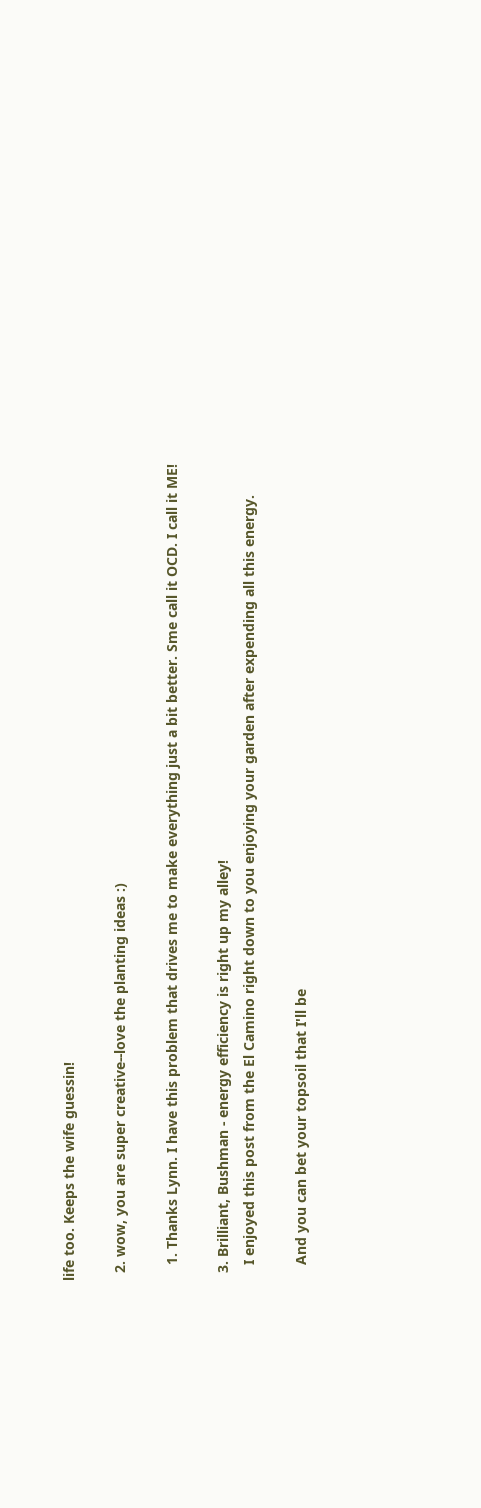life too. Keeps the wife guessin!

  2. wow, you are super creative--love the planting ideas :)

    1. Thanks Lynn. I have this problem that drives me to make everything just a bit better. Sme call it OCD. I call it ME!

  3. Brilliant, Bushman - energy efficiency is right up my alley!
    I enjoyed this post from the El Camino right down to you enjoying your garden after expending all this energy.

    And you can bet your topsoil that I'll be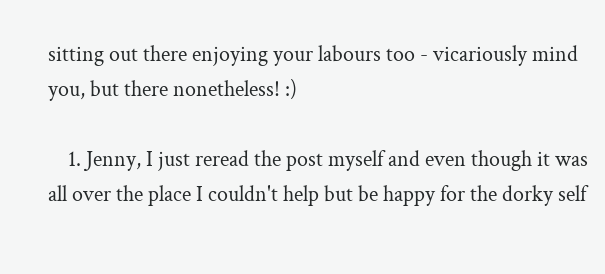sitting out there enjoying your labours too - vicariously mind you, but there nonetheless! :)

    1. Jenny, I just reread the post myself and even though it was all over the place I couldn't help but be happy for the dorky self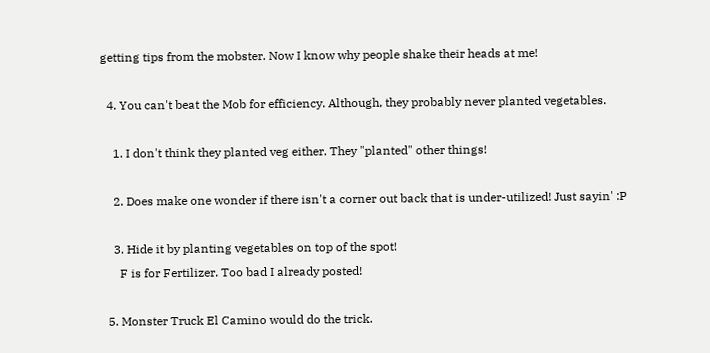getting tips from the mobster. Now I know why people shake their heads at me!

  4. You can't beat the Mob for efficiency. Although, they probably never planted vegetables.

    1. I don't think they planted veg either. They "planted" other things!

    2. Does make one wonder if there isn't a corner out back that is under-utilized! Just sayin' :P

    3. Hide it by planting vegetables on top of the spot!
      F is for Fertilizer. Too bad I already posted!

  5. Monster Truck El Camino would do the trick.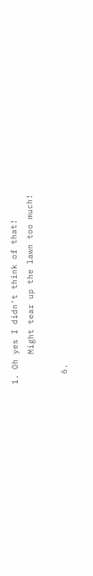1. Oh yes I didn't think of that!
      Might tear up the lawn too much!

  6.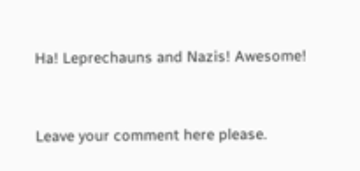Ha! Leprechauns and Nazis! Awesome!


Leave your comment here please.